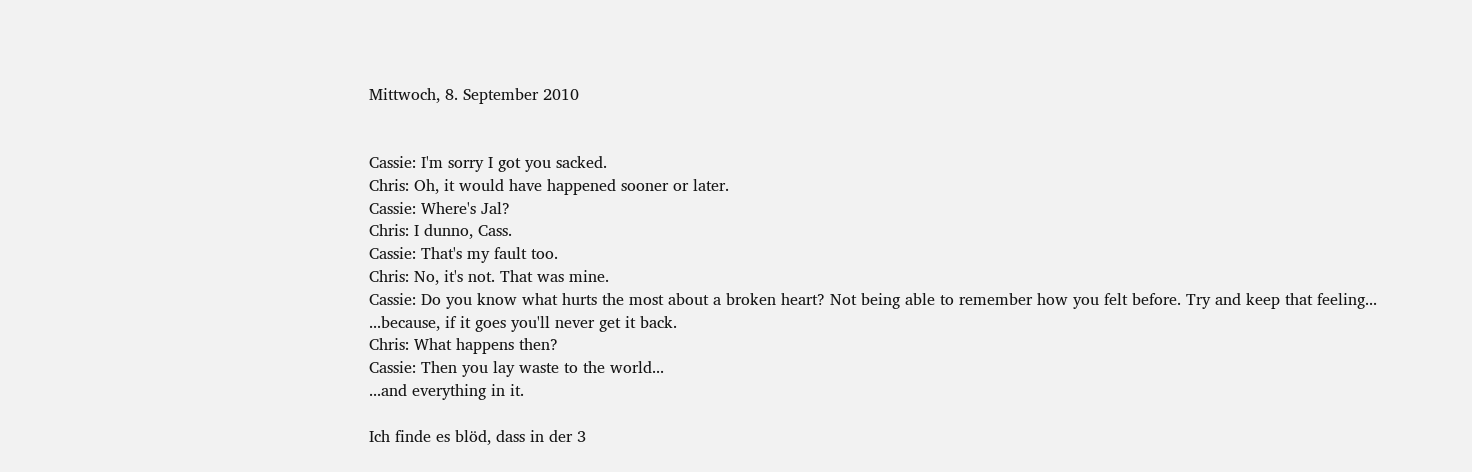Mittwoch, 8. September 2010


Cassie: I'm sorry I got you sacked.
Chris: Oh, it would have happened sooner or later.
Cassie: Where's Jal?
Chris: I dunno, Cass.
Cassie: That's my fault too.
Chris: No, it's not. That was mine.
Cassie: Do you know what hurts the most about a broken heart? Not being able to remember how you felt before. Try and keep that feeling...
...because, if it goes you'll never get it back.
Chris: What happens then?
Cassie: Then you lay waste to the world...
...and everything in it.

Ich finde es blöd, dass in der 3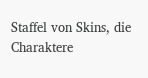Staffel von Skins, die Charaktere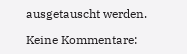ausgetauscht werden.

Keine Kommentare: